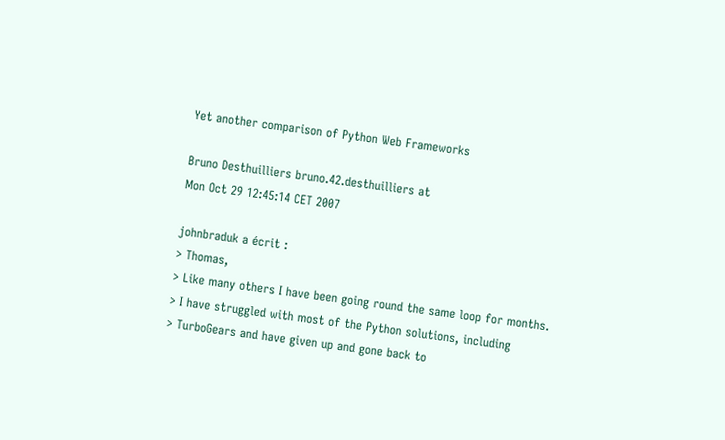Yet another comparison of Python Web Frameworks

Bruno Desthuilliers bruno.42.desthuilliers at
Mon Oct 29 12:45:14 CET 2007

johnbraduk a écrit :
> Thomas,
> Like many others I have been going round the same loop for months.
> I have struggled with most of the Python solutions, including
> TurboGears and have given up and gone back to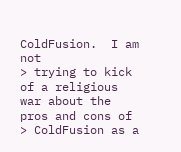ColdFusion.  I am not
> trying to kick of a religious war about the pros and cons of
> ColdFusion as a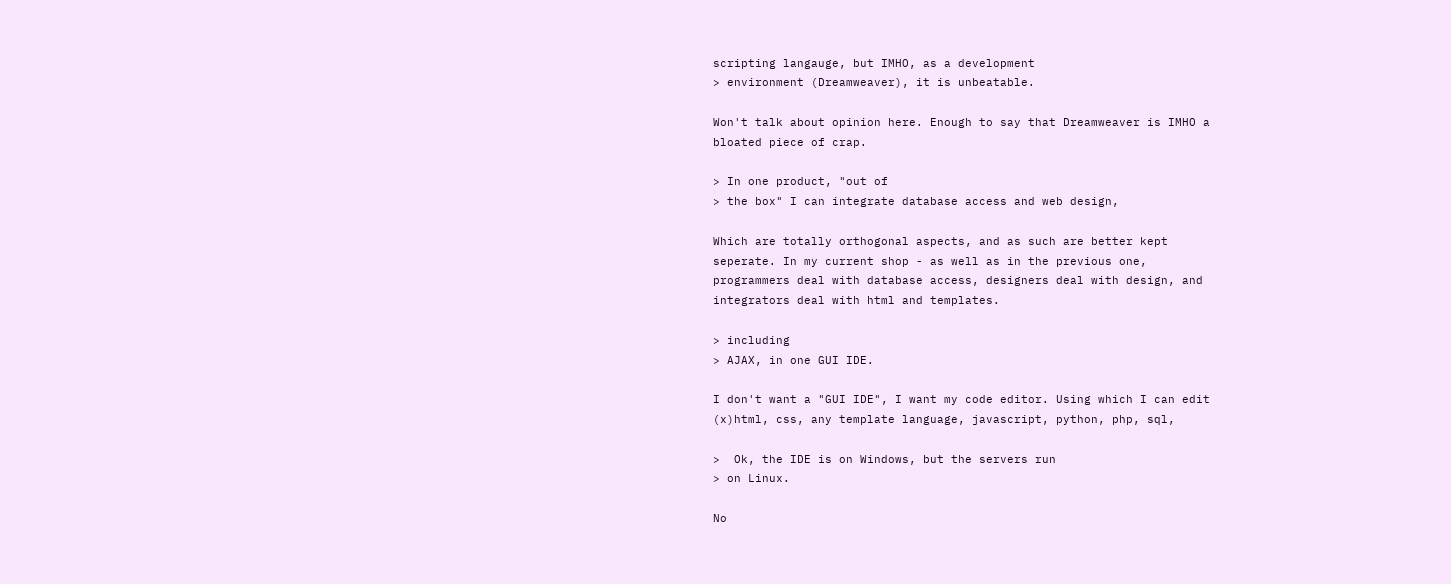scripting langauge, but IMHO, as a development
> environment (Dreamweaver), it is unbeatable.

Won't talk about opinion here. Enough to say that Dreamweaver is IMHO a
bloated piece of crap.

> In one product, "out of
> the box" I can integrate database access and web design,

Which are totally orthogonal aspects, and as such are better kept
seperate. In my current shop - as well as in the previous one,
programmers deal with database access, designers deal with design, and
integrators deal with html and templates.

> including
> AJAX, in one GUI IDE.

I don't want a "GUI IDE", I want my code editor. Using which I can edit
(x)html, css, any template language, javascript, python, php, sql,

>  Ok, the IDE is on Windows, but the servers run
> on Linux.

No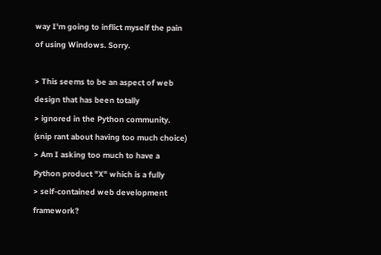way I'm going to inflict myself the pain of using Windows. Sorry.

> This seems to be an aspect of web design that has been totally
> ignored in the Python community.
(snip rant about having too much choice)
> Am I asking too much to have a Python product "X" which is a fully
> self-contained web development framework?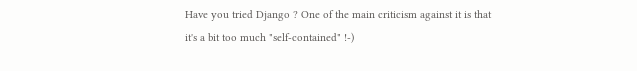Have you tried Django ? One of the main criticism against it is that
it's a bit too much "self-contained" !-)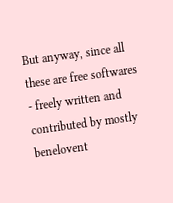But anyway, since all these are free softwares - freely written and
contributed by mostly benelovent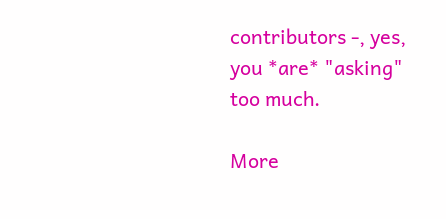contributors -, yes, you *are* "asking"
too much.

More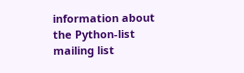information about the Python-list mailing list